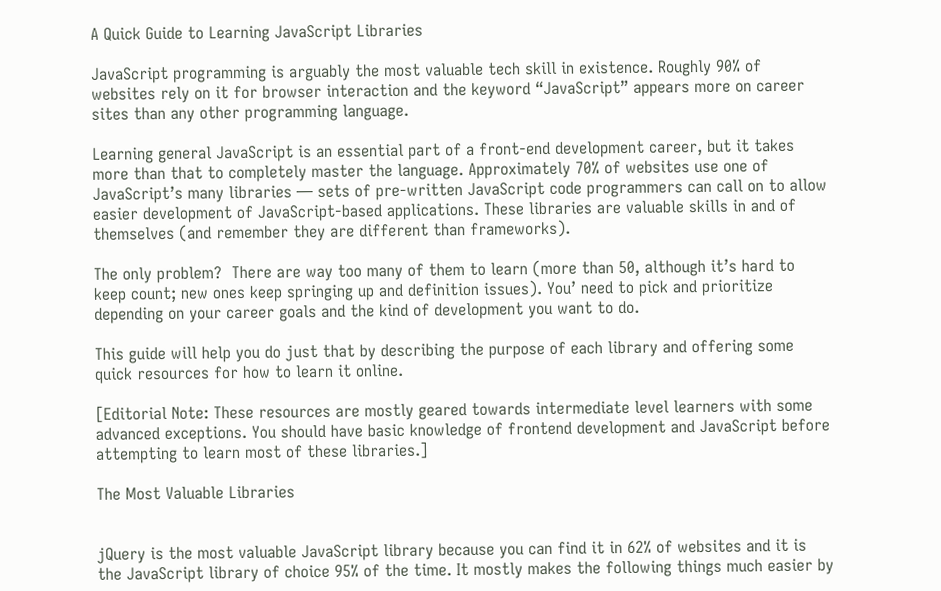A Quick Guide to Learning JavaScript Libraries

JavaScript programming is arguably the most valuable tech skill in existence. Roughly 90% of websites rely on it for browser interaction and the keyword “JavaScript” appears more on career sites than any other programming language.

Learning general JavaScript is an essential part of a front-end development career, but it takes more than that to completely master the language. Approximately 70% of websites use one of JavaScript’s many libraries — sets of pre-written JavaScript code programmers can call on to allow easier development of JavaScript-based applications. These libraries are valuable skills in and of themselves (and remember they are different than frameworks).

The only problem?  There are way too many of them to learn (more than 50, although it’s hard to keep count; new ones keep springing up and definition issues). You’ need to pick and prioritize depending on your career goals and the kind of development you want to do.

This guide will help you do just that by describing the purpose of each library and offering some quick resources for how to learn it online.

[Editorial Note: These resources are mostly geared towards intermediate level learners with some advanced exceptions. You should have basic knowledge of frontend development and JavaScript before attempting to learn most of these libraries.]

The Most Valuable Libraries


jQuery is the most valuable JavaScript library because you can find it in 62% of websites and it is the JavaScript library of choice 95% of the time. It mostly makes the following things much easier by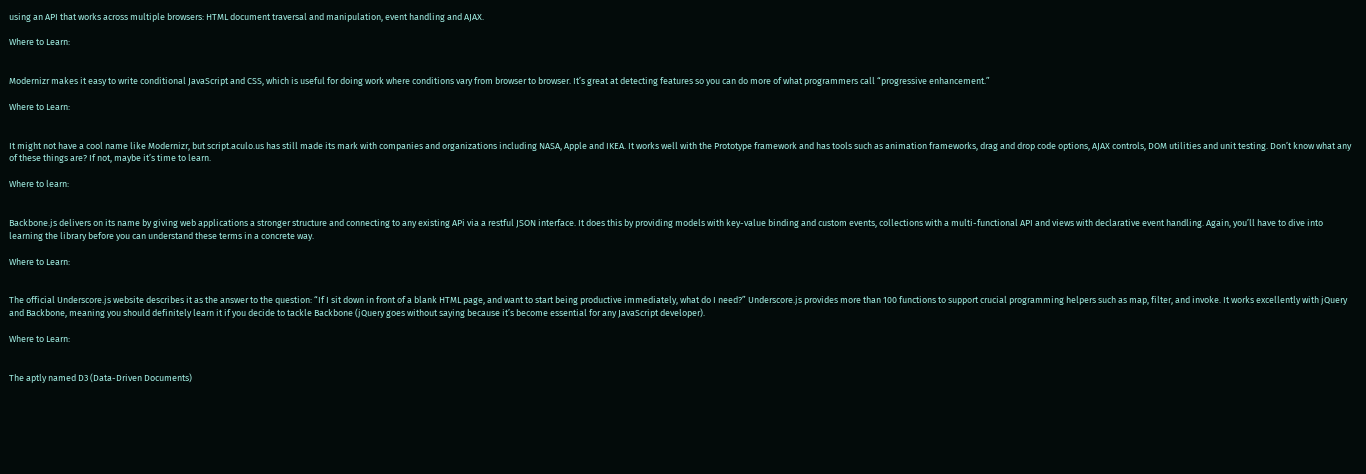using an API that works across multiple browsers: HTML document traversal and manipulation, event handling and AJAX.

Where to Learn:


Modernizr makes it easy to write conditional JavaScript and CSS, which is useful for doing work where conditions vary from browser to browser. It’s great at detecting features so you can do more of what programmers call “progressive enhancement.”

Where to Learn:


It might not have a cool name like Modernizr, but script.aculo.us has still made its mark with companies and organizations including NASA, Apple and IKEA. It works well with the Prototype framework and has tools such as animation frameworks, drag and drop code options, AJAX controls, DOM utilities and unit testing. Don’t know what any of these things are? If not, maybe it’s time to learn.

Where to learn:


Backbone.js delivers on its name by giving web applications a stronger structure and connecting to any existing APi via a restful JSON interface. It does this by providing models with key-value binding and custom events, collections with a multi-functional API and views with declarative event handling. Again, you’ll have to dive into learning the library before you can understand these terms in a concrete way.

Where to Learn:


The official Underscore.js website describes it as the answer to the question: “If I sit down in front of a blank HTML page, and want to start being productive immediately, what do I need?” Underscore.js provides more than 100 functions to support crucial programming helpers such as map, filter, and invoke. It works excellently with jQuery and Backbone, meaning you should definitely learn it if you decide to tackle Backbone (jQuery goes without saying because it’s become essential for any JavaScript developer).

Where to Learn:


The aptly named D3 (Data-Driven Documents)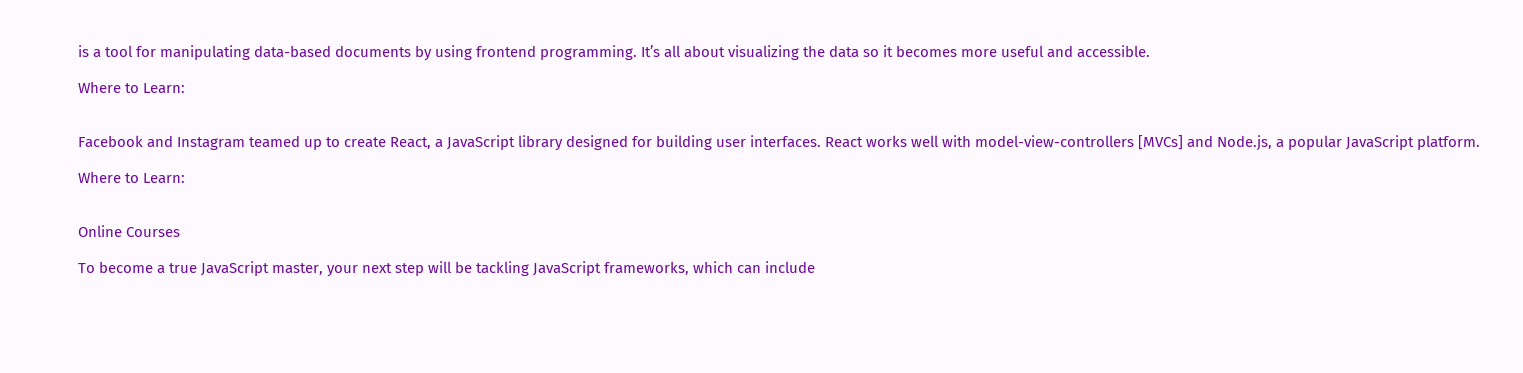is a tool for manipulating data-based documents by using frontend programming. It’s all about visualizing the data so it becomes more useful and accessible.

Where to Learn:


Facebook and Instagram teamed up to create React, a JavaScript library designed for building user interfaces. React works well with model-view-controllers [MVCs] and Node.js, a popular JavaScript platform.

Where to Learn:


Online Courses

To become a true JavaScript master, your next step will be tackling JavaScript frameworks, which can include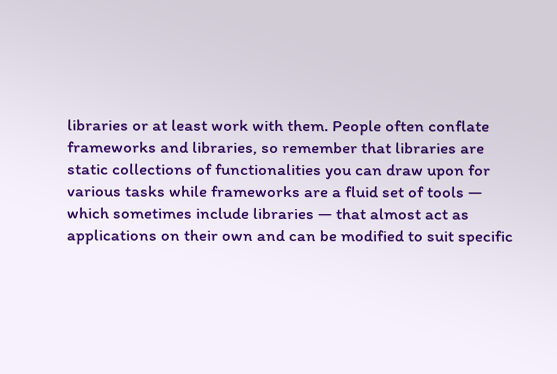libraries or at least work with them. People often conflate frameworks and libraries, so remember that libraries are static collections of functionalities you can draw upon for various tasks while frameworks are a fluid set of tools — which sometimes include libraries — that almost act as applications on their own and can be modified to suit specific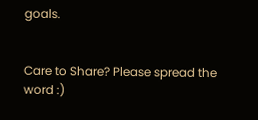goals.


Care to Share? Please spread the word :)